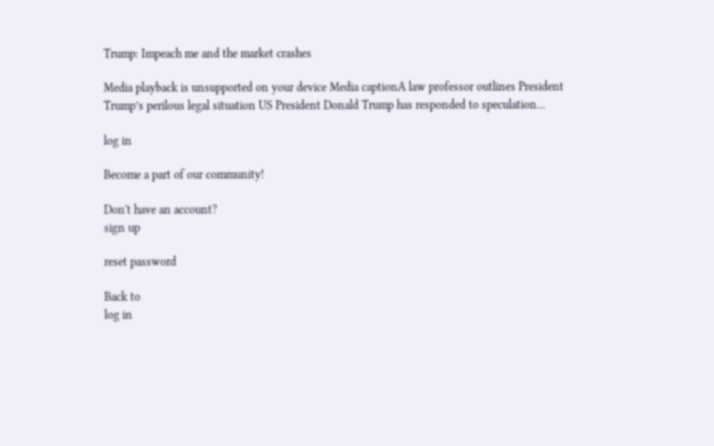Trump: Impeach me and the market crashes

Media playback is unsupported on your device Media captionA law professor outlines President Trump’s perilous legal situation US President Donald Trump has responded to speculation...

log in

Become a part of our community!

Don't have an account?
sign up

reset password

Back to
log in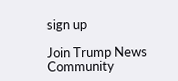sign up

Join Trump News Community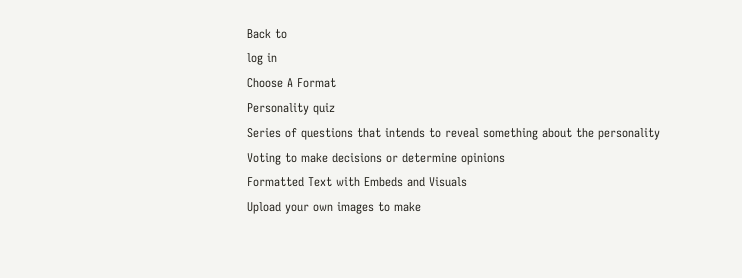Back to
log in
Choose A Format
Personality quiz
Series of questions that intends to reveal something about the personality
Voting to make decisions or determine opinions
Formatted Text with Embeds and Visuals
Upload your own images to make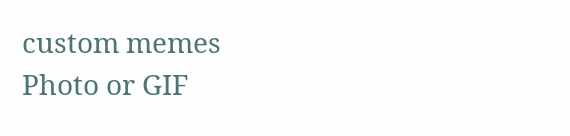custom memes
Photo or GIF